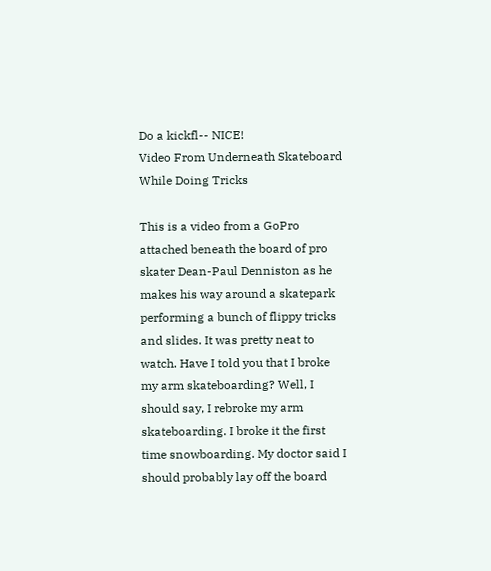Do a kickfl-- NICE!
Video From Underneath Skateboard While Doing Tricks

This is a video from a GoPro attached beneath the board of pro skater Dean-Paul Denniston as he makes his way around a skatepark performing a bunch of flippy tricks and slides. It was pretty neat to watch. Have I told you that I broke my arm skateboarding? Well, I should say, I rebroke my arm skateboarding. I broke it the first time snowboarding. My doctor said I should probably lay off the board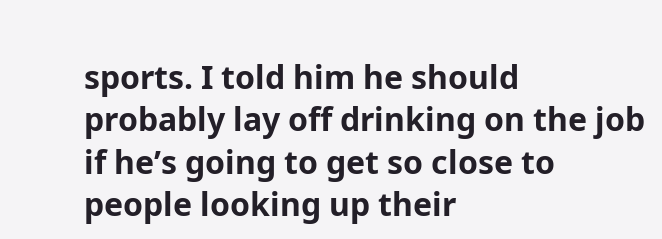sports. I told him he should probably lay off drinking on the job if he’s going to get so close to people looking up their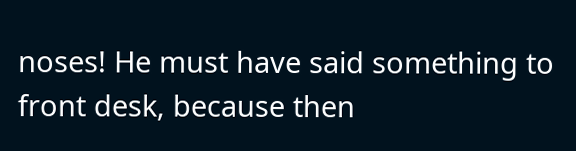noses! He must have said something to front desk, because then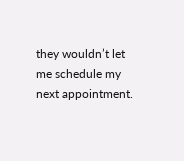they wouldn’t let me schedule my next appointment.